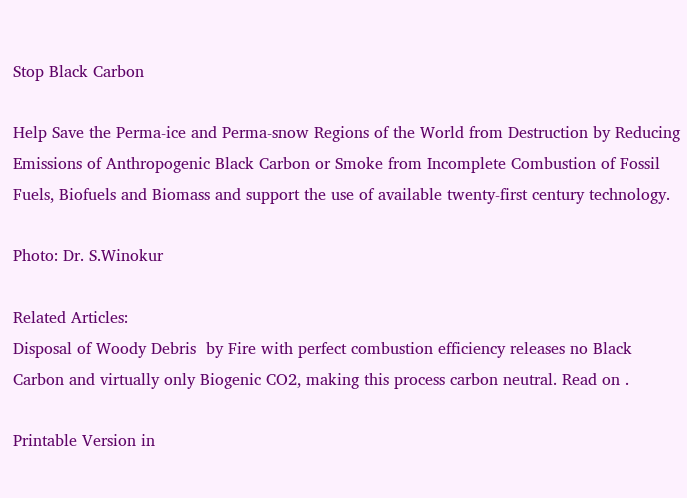Stop Black Carbon

Help Save the Perma-ice and Perma-snow Regions of the World from Destruction by Reducing Emissions of Anthropogenic Black Carbon or Smoke from Incomplete Combustion of Fossil Fuels, Biofuels and Biomass and support the use of available twenty-first century technology.

Photo: Dr. S.Winokur

Related Articles:
Disposal of Woody Debris  by Fire with perfect combustion efficiency releases no Black Carbon and virtually only Biogenic CO2, making this process carbon neutral. Read on .

Printable Version in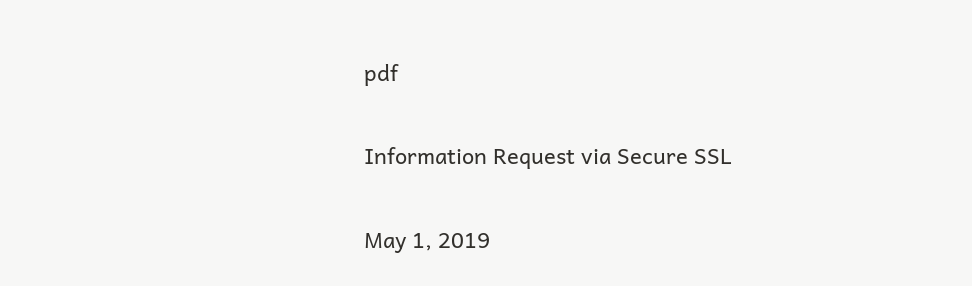pdf

Information Request via Secure SSL

May 1, 2019